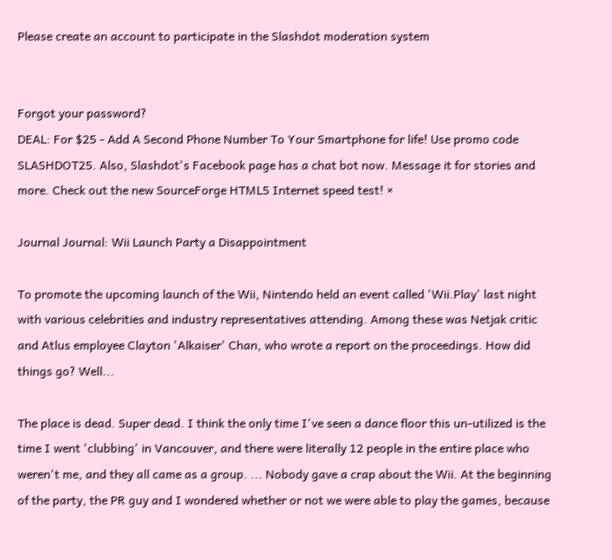Please create an account to participate in the Slashdot moderation system


Forgot your password?
DEAL: For $25 - Add A Second Phone Number To Your Smartphone for life! Use promo code SLASHDOT25. Also, Slashdot's Facebook page has a chat bot now. Message it for stories and more. Check out the new SourceForge HTML5 Internet speed test! ×

Journal Journal: Wii Launch Party a Disappointment

To promote the upcoming launch of the Wii, Nintendo held an event called 'Wii.Play' last night with various celebrities and industry representatives attending. Among these was Netjak critic and Atlus employee Clayton 'Alkaiser' Chan, who wrote a report on the proceedings. How did things go? Well...

The place is dead. Super dead. I think the only time I've seen a dance floor this un-utilized is the time I went 'clubbing' in Vancouver, and there were literally 12 people in the entire place who weren't me, and they all came as a group. ... Nobody gave a crap about the Wii. At the beginning of the party, the PR guy and I wondered whether or not we were able to play the games, because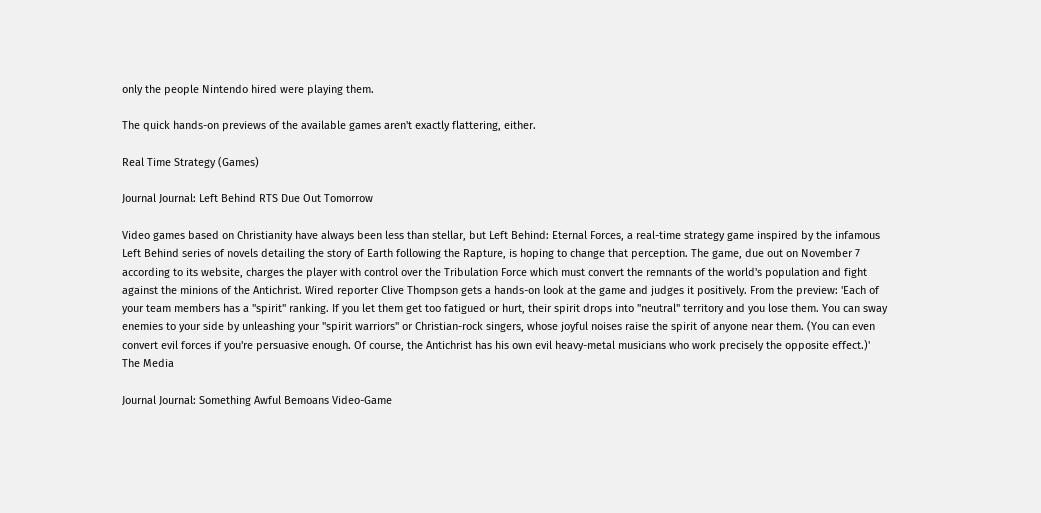only the people Nintendo hired were playing them.

The quick hands-on previews of the available games aren't exactly flattering, either.

Real Time Strategy (Games)

Journal Journal: Left Behind RTS Due Out Tomorrow

Video games based on Christianity have always been less than stellar, but Left Behind: Eternal Forces, a real-time strategy game inspired by the infamous Left Behind series of novels detailing the story of Earth following the Rapture, is hoping to change that perception. The game, due out on November 7 according to its website, charges the player with control over the Tribulation Force which must convert the remnants of the world's population and fight against the minions of the Antichrist. Wired reporter Clive Thompson gets a hands-on look at the game and judges it positively. From the preview: 'Each of your team members has a "spirit" ranking. If you let them get too fatigued or hurt, their spirit drops into "neutral" territory and you lose them. You can sway enemies to your side by unleashing your "spirit warriors" or Christian-rock singers, whose joyful noises raise the spirit of anyone near them. (You can even convert evil forces if you're persuasive enough. Of course, the Antichrist has his own evil heavy-metal musicians who work precisely the opposite effect.)'
The Media

Journal Journal: Something Awful Bemoans Video-Game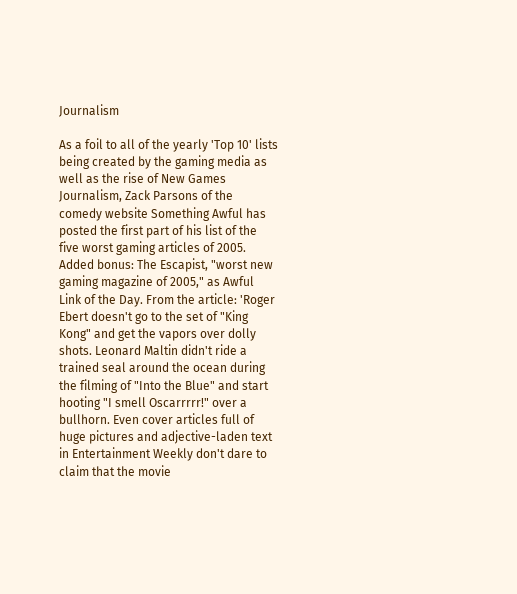Journalism

As a foil to all of the yearly 'Top 10' lists being created by the gaming media as well as the rise of New Games Journalism, Zack Parsons of the comedy website Something Awful has posted the first part of his list of the five worst gaming articles of 2005. Added bonus: The Escapist, "worst new gaming magazine of 2005," as Awful Link of the Day. From the article: 'Roger Ebert doesn't go to the set of "King Kong" and get the vapors over dolly shots. Leonard Maltin didn't ride a trained seal around the ocean during the filming of "Into the Blue" and start hooting "I smell Oscarrrrr!" over a bullhorn. Even cover articles full of huge pictures and adjective-laden text in Entertainment Weekly don't dare to claim that the movie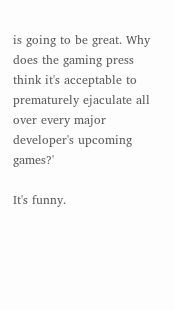is going to be great. Why does the gaming press think it's acceptable to prematurely ejaculate all over every major developer's upcoming games?'

It's funny.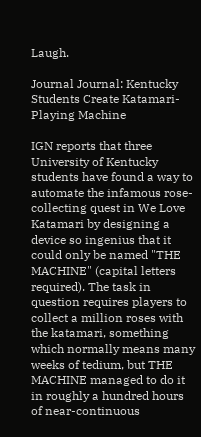Laugh.

Journal Journal: Kentucky Students Create Katamari-Playing Machine

IGN reports that three University of Kentucky students have found a way to automate the infamous rose-collecting quest in We Love Katamari by designing a device so ingenius that it could only be named "THE MACHINE" (capital letters required). The task in question requires players to collect a million roses with the katamari, something which normally means many weeks of tedium, but THE MACHINE managed to do it in roughly a hundred hours of near-continuous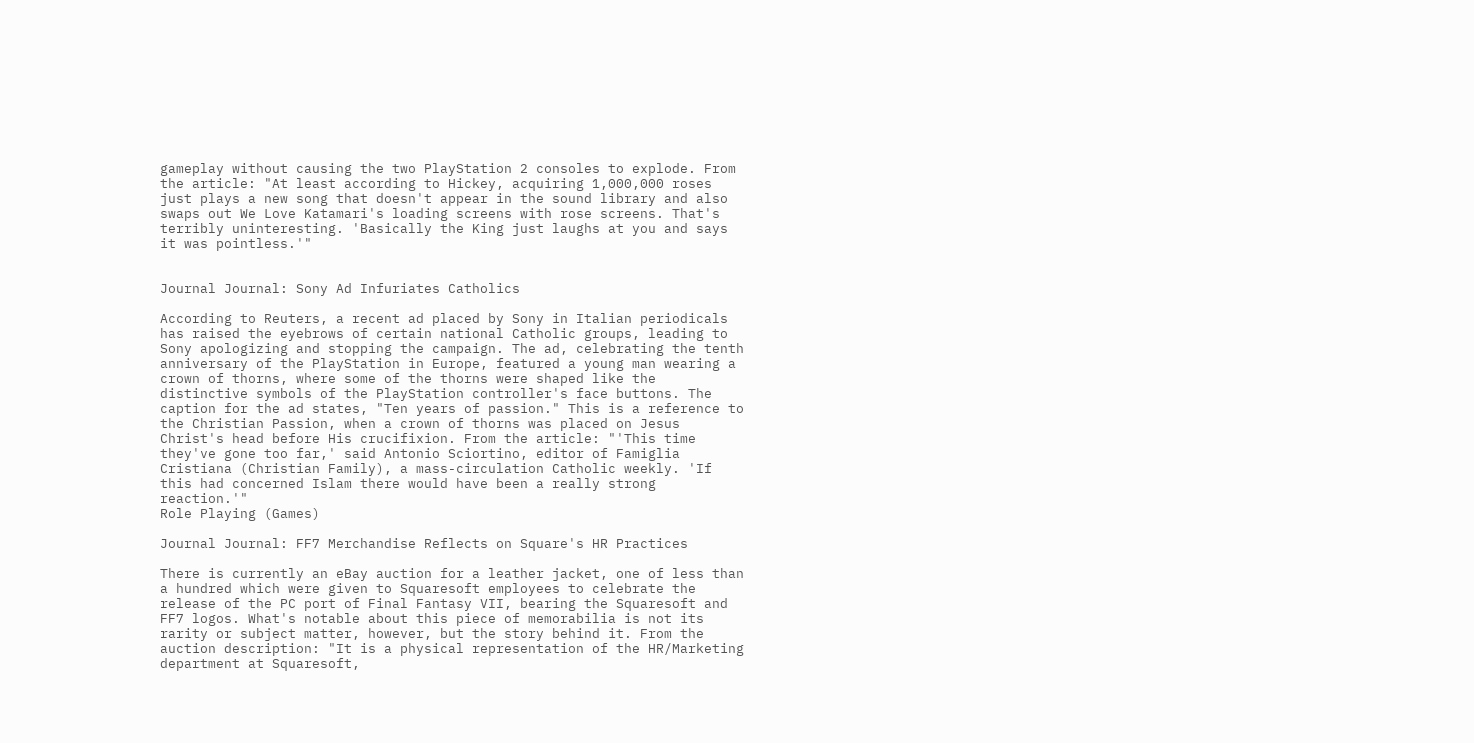gameplay without causing the two PlayStation 2 consoles to explode. From the article: "At least according to Hickey, acquiring 1,000,000 roses just plays a new song that doesn't appear in the sound library and also swaps out We Love Katamari's loading screens with rose screens. That's terribly uninteresting. 'Basically the King just laughs at you and says it was pointless.'"


Journal Journal: Sony Ad Infuriates Catholics

According to Reuters, a recent ad placed by Sony in Italian periodicals has raised the eyebrows of certain national Catholic groups, leading to Sony apologizing and stopping the campaign. The ad, celebrating the tenth anniversary of the PlayStation in Europe, featured a young man wearing a crown of thorns, where some of the thorns were shaped like the distinctive symbols of the PlayStation controller's face buttons. The caption for the ad states, "Ten years of passion." This is a reference to the Christian Passion, when a crown of thorns was placed on Jesus Christ's head before His crucifixion. From the article: "'This time they've gone too far,' said Antonio Sciortino, editor of Famiglia Cristiana (Christian Family), a mass-circulation Catholic weekly. 'If this had concerned Islam there would have been a really strong reaction.'"
Role Playing (Games)

Journal Journal: FF7 Merchandise Reflects on Square's HR Practices

There is currently an eBay auction for a leather jacket, one of less than a hundred which were given to Squaresoft employees to celebrate the release of the PC port of Final Fantasy VII, bearing the Squaresoft and FF7 logos. What's notable about this piece of memorabilia is not its rarity or subject matter, however, but the story behind it. From the auction description: "It is a physical representation of the HR/Marketing department at Squaresoft,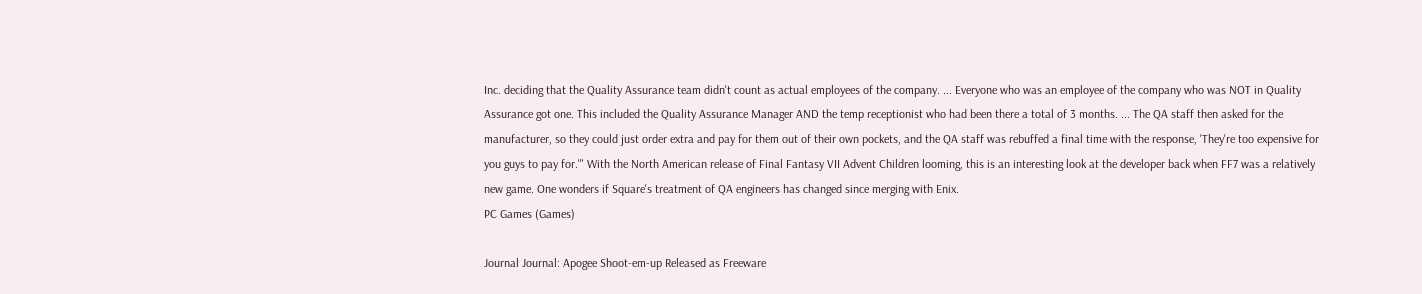Inc. deciding that the Quality Assurance team didn't count as actual employees of the company. ... Everyone who was an employee of the company who was NOT in Quality Assurance got one. This included the Quality Assurance Manager AND the temp receptionist who had been there a total of 3 months. ... The QA staff then asked for the manufacturer, so they could just order extra and pay for them out of their own pockets, and the QA staff was rebuffed a final time with the response, 'They're too expensive for you guys to pay for.'" With the North American release of Final Fantasy VII Advent Children looming, this is an interesting look at the developer back when FF7 was a relatively new game. One wonders if Square's treatment of QA engineers has changed since merging with Enix.
PC Games (Games)

Journal Journal: Apogee Shoot-em-up Released as Freeware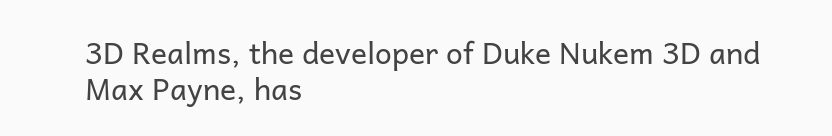3D Realms, the developer of Duke Nukem 3D and Max Payne, has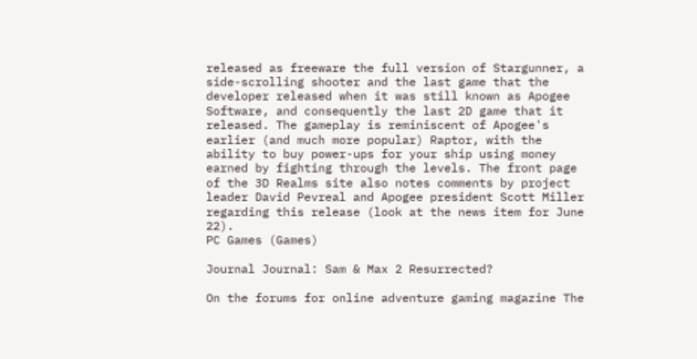released as freeware the full version of Stargunner, a side-scrolling shooter and the last game that the developer released when it was still known as Apogee Software, and consequently the last 2D game that it released. The gameplay is reminiscent of Apogee's earlier (and much more popular) Raptor, with the ability to buy power-ups for your ship using money earned by fighting through the levels. The front page of the 3D Realms site also notes comments by project leader David Pevreal and Apogee president Scott Miller regarding this release (look at the news item for June 22).
PC Games (Games)

Journal Journal: Sam & Max 2 Resurrected?

On the forums for online adventure gaming magazine The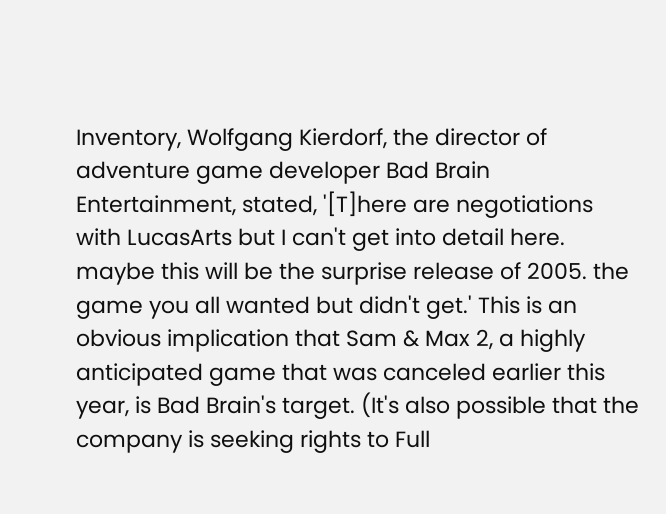Inventory, Wolfgang Kierdorf, the director of adventure game developer Bad Brain Entertainment, stated, '[T]here are negotiations with LucasArts but I can't get into detail here. maybe this will be the surprise release of 2005. the game you all wanted but didn't get.' This is an obvious implication that Sam & Max 2, a highly anticipated game that was canceled earlier this year, is Bad Brain's target. (It's also possible that the company is seeking rights to Full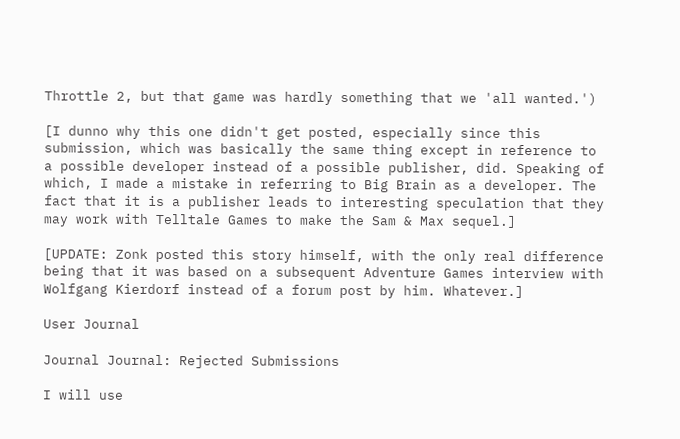Throttle 2, but that game was hardly something that we 'all wanted.')

[I dunno why this one didn't get posted, especially since this submission, which was basically the same thing except in reference to a possible developer instead of a possible publisher, did. Speaking of which, I made a mistake in referring to Big Brain as a developer. The fact that it is a publisher leads to interesting speculation that they may work with Telltale Games to make the Sam & Max sequel.]

[UPDATE: Zonk posted this story himself, with the only real difference being that it was based on a subsequent Adventure Games interview with Wolfgang Kierdorf instead of a forum post by him. Whatever.]

User Journal

Journal Journal: Rejected Submissions

I will use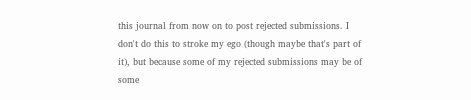this journal from now on to post rejected submissions. I don't do this to stroke my ego (though maybe that's part of it), but because some of my rejected submissions may be of some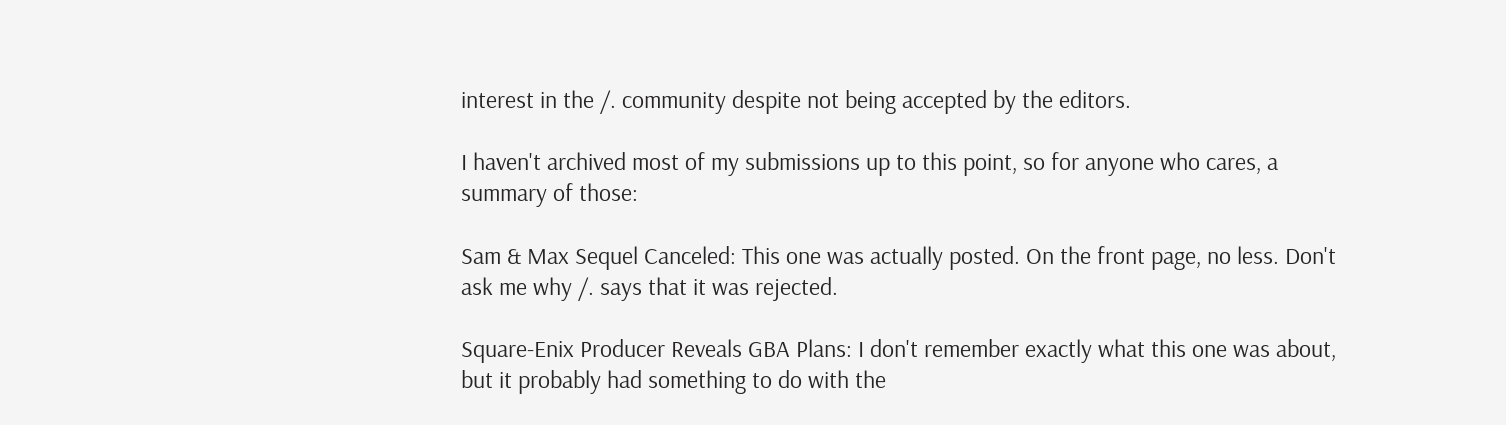interest in the /. community despite not being accepted by the editors.

I haven't archived most of my submissions up to this point, so for anyone who cares, a summary of those:

Sam & Max Sequel Canceled: This one was actually posted. On the front page, no less. Don't ask me why /. says that it was rejected.

Square-Enix Producer Reveals GBA Plans: I don't remember exactly what this one was about, but it probably had something to do with the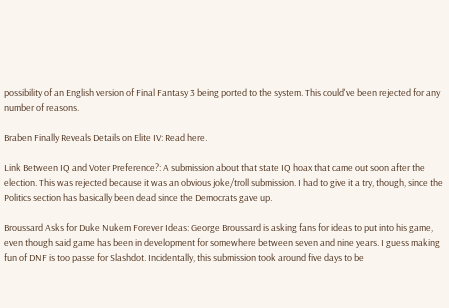possibility of an English version of Final Fantasy 3 being ported to the system. This could've been rejected for any number of reasons.

Braben Finally Reveals Details on Elite IV: Read here.

Link Between IQ and Voter Preference?: A submission about that state IQ hoax that came out soon after the election. This was rejected because it was an obvious joke/troll submission. I had to give it a try, though, since the Politics section has basically been dead since the Democrats gave up.

Broussard Asks for Duke Nukem Forever Ideas: George Broussard is asking fans for ideas to put into his game, even though said game has been in development for somewhere between seven and nine years. I guess making fun of DNF is too passe for Slashdot. Incidentally, this submission took around five days to be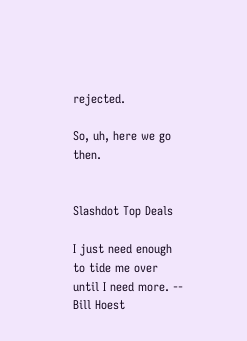rejected.

So, uh, here we go then.


Slashdot Top Deals

I just need enough to tide me over until I need more. -- Bill Hoest